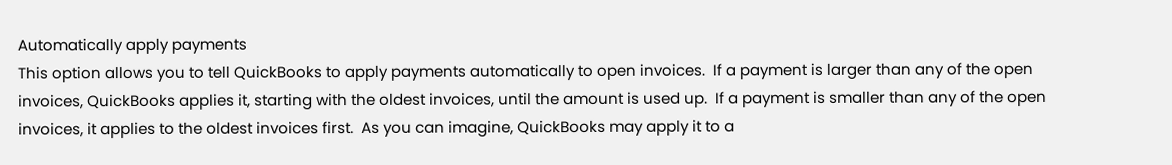Automatically apply payments
This option allows you to tell QuickBooks to apply payments automatically to open invoices.  If a payment is larger than any of the open invoices, QuickBooks applies it, starting with the oldest invoices, until the amount is used up.  If a payment is smaller than any of the open invoices, it applies to the oldest invoices first.  As you can imagine, QuickBooks may apply it to a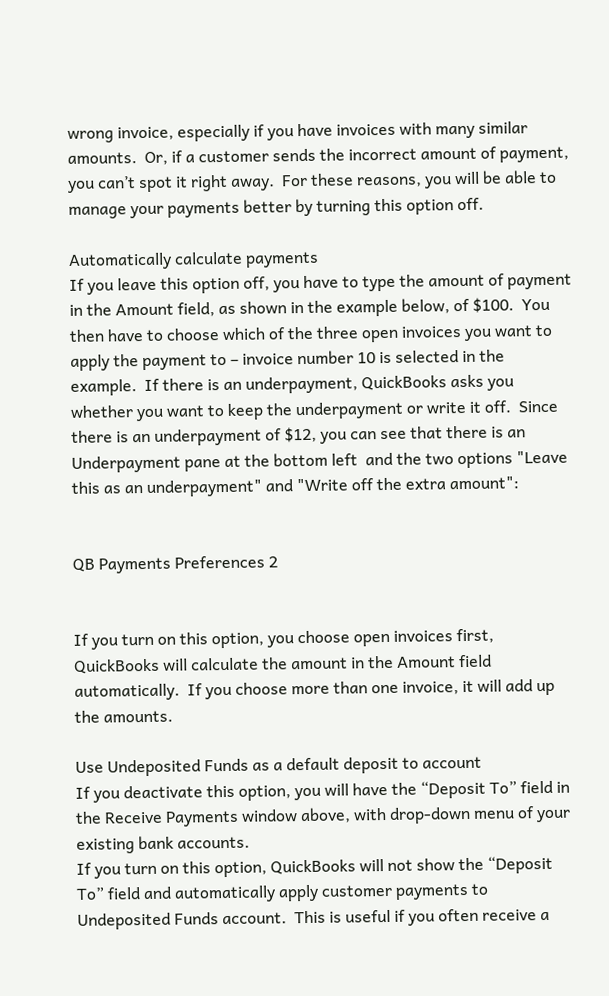wrong invoice, especially if you have invoices with many similar amounts.  Or, if a customer sends the incorrect amount of payment, you can’t spot it right away.  For these reasons, you will be able to manage your payments better by turning this option off.

Automatically calculate payments
If you leave this option off, you have to type the amount of payment in the Amount field, as shown in the example below, of $100.  You then have to choose which of the three open invoices you want to apply the payment to – invoice number 10 is selected in the example.  If there is an underpayment, QuickBooks asks you whether you want to keep the underpayment or write it off.  Since there is an underpayment of $12, you can see that there is an Underpayment pane at the bottom left  and the two options "Leave this as an underpayment" and "Write off the extra amount":


QB Payments Preferences 2


If you turn on this option, you choose open invoices first, QuickBooks will calculate the amount in the Amount field automatically.  If you choose more than one invoice, it will add up the amounts.

Use Undeposited Funds as a default deposit to account
If you deactivate this option, you will have the “Deposit To” field in the Receive Payments window above, with drop-down menu of your existing bank accounts.
If you turn on this option, QuickBooks will not show the “Deposit To” field and automatically apply customer payments to Undeposited Funds account.  This is useful if you often receive a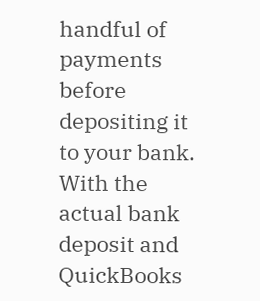handful of payments before depositing it to your bank.  With the actual bank deposit and QuickBooks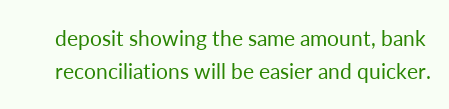deposit showing the same amount, bank reconciliations will be easier and quicker.